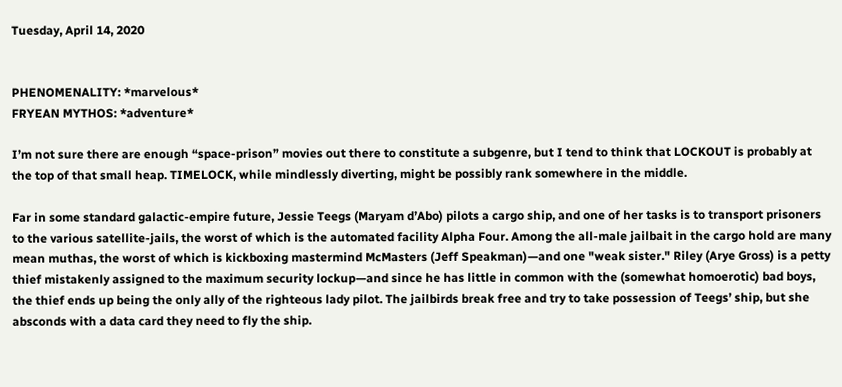Tuesday, April 14, 2020


PHENOMENALITY: *marvelous*
FRYEAN MYTHOS: *adventure*

I’m not sure there are enough “space-prison” movies out there to constitute a subgenre, but I tend to think that LOCKOUT is probably at the top of that small heap. TIMELOCK, while mindlessly diverting, might be possibly rank somewhere in the middle.

Far in some standard galactic-empire future, Jessie Teegs (Maryam d’Abo) pilots a cargo ship, and one of her tasks is to transport prisoners to the various satellite-jails, the worst of which is the automated facility Alpha Four. Among the all-male jailbait in the cargo hold are many mean muthas, the worst of which is kickboxing mastermind McMasters (Jeff Speakman)—and one "weak sister." Riley (Arye Gross) is a petty thief mistakenly assigned to the maximum security lockup—and since he has little in common with the (somewhat homoerotic) bad boys, the thief ends up being the only ally of the righteous lady pilot. The jailbirds break free and try to take possession of Teegs’ ship, but she absconds with a data card they need to fly the ship.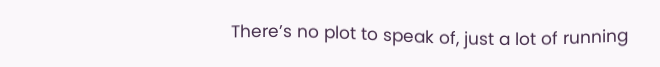There’s no plot to speak of, just a lot of running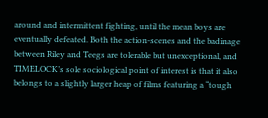around and intermittent fighting, until the mean boys are eventually defeated. Both the action-scenes and the badinage between Riley and Teegs are tolerable but unexceptional, and TIMELOCK’s sole sociological point of interest is that it also belongs to a slightly larger heap of films featuring a “tough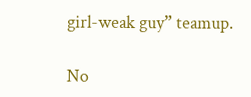girl-weak guy” teamup.

No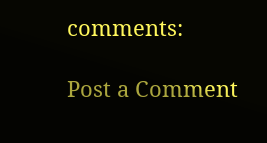comments:

Post a Comment